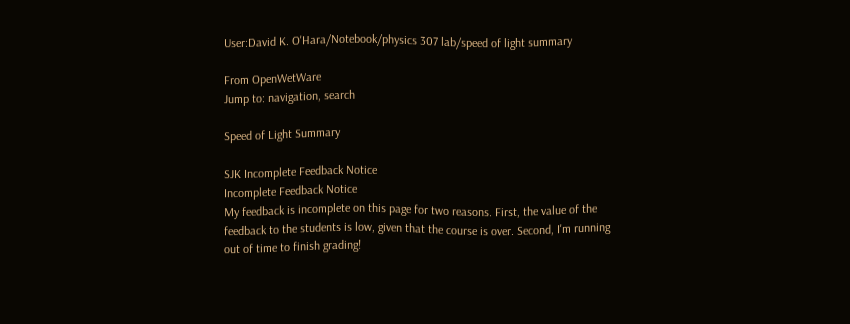User:David K. O'Hara/Notebook/physics 307 lab/speed of light summary

From OpenWetWare
Jump to: navigation, search

Speed of Light Summary

SJK Incomplete Feedback Notice
Incomplete Feedback Notice
My feedback is incomplete on this page for two reasons. First, the value of the feedback to the students is low, given that the course is over. Second, I'm running out of time to finish grading!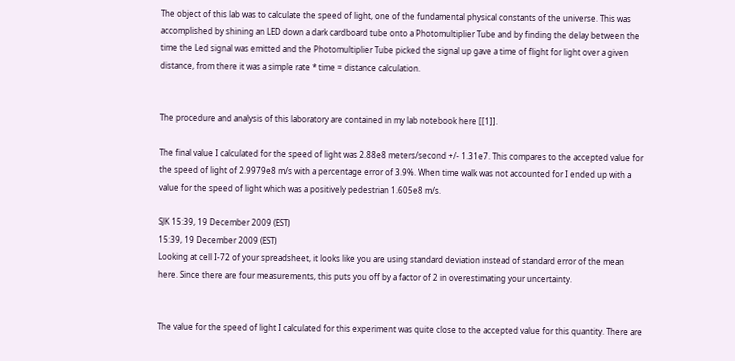The object of this lab was to calculate the speed of light, one of the fundamental physical constants of the universe. This was accomplished by shining an LED down a dark cardboard tube onto a Photomultiplier Tube and by finding the delay between the time the Led signal was emitted and the Photomultiplier Tube picked the signal up gave a time of flight for light over a given distance, from there it was a simple rate * time = distance calculation.


The procedure and analysis of this laboratory are contained in my lab notebook here [[1]].

The final value I calculated for the speed of light was 2.88e8 meters/second +/- 1.31e7. This compares to the accepted value for the speed of light of 2.9979e8 m/s with a percentage error of 3.9%. When time walk was not accounted for I ended up with a value for the speed of light which was a positively pedestrian 1.605e8 m/s.

SJK 15:39, 19 December 2009 (EST)
15:39, 19 December 2009 (EST)
Looking at cell I-72 of your spreadsheet, it looks like you are using standard deviation instead of standard error of the mean here. Since there are four measurements, this puts you off by a factor of 2 in overestimating your uncertainty.


The value for the speed of light I calculated for this experiment was quite close to the accepted value for this quantity. There are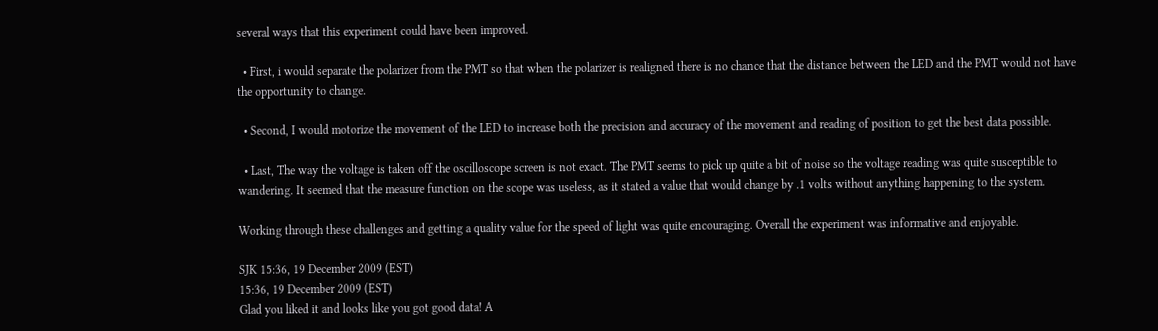several ways that this experiment could have been improved.

  • First, i would separate the polarizer from the PMT so that when the polarizer is realigned there is no chance that the distance between the LED and the PMT would not have the opportunity to change.

  • Second, I would motorize the movement of the LED to increase both the precision and accuracy of the movement and reading of position to get the best data possible.

  • Last, The way the voltage is taken off the oscilloscope screen is not exact. The PMT seems to pick up quite a bit of noise so the voltage reading was quite susceptible to wandering. It seemed that the measure function on the scope was useless, as it stated a value that would change by .1 volts without anything happening to the system.

Working through these challenges and getting a quality value for the speed of light was quite encouraging. Overall the experiment was informative and enjoyable.

SJK 15:36, 19 December 2009 (EST)
15:36, 19 December 2009 (EST)
Glad you liked it and looks like you got good data! A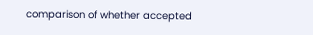comparison of whether accepted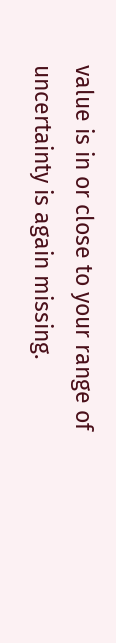value is in or close to your range of uncertainty is again missing.